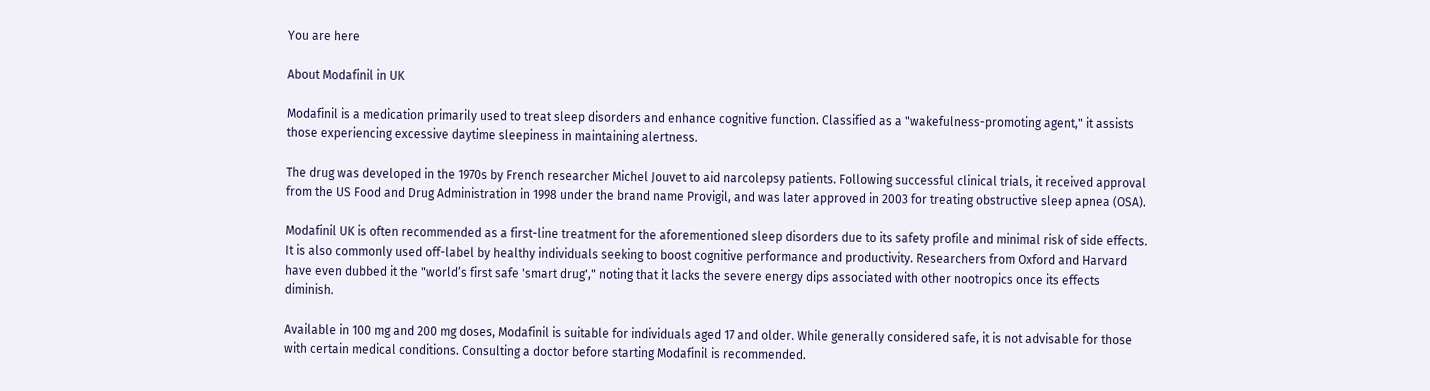You are here

About Modafinil in UK

Modafinil is a medication primarily used to treat sleep disorders and enhance cognitive function. Classified as a "wakefulness-promoting agent," it assists those experiencing excessive daytime sleepiness in maintaining alertness.

The drug was developed in the 1970s by French researcher Michel Jouvet to aid narcolepsy patients. Following successful clinical trials, it received approval from the US Food and Drug Administration in 1998 under the brand name Provigil, and was later approved in 2003 for treating obstructive sleep apnea (OSA).

Modafinil UK is often recommended as a first-line treatment for the aforementioned sleep disorders due to its safety profile and minimal risk of side effects. It is also commonly used off-label by healthy individuals seeking to boost cognitive performance and productivity. Researchers from Oxford and Harvard have even dubbed it the "world’s first safe 'smart drug'," noting that it lacks the severe energy dips associated with other nootropics once its effects diminish.

Available in 100 mg and 200 mg doses, Modafinil is suitable for individuals aged 17 and older. While generally considered safe, it is not advisable for those with certain medical conditions. Consulting a doctor before starting Modafinil is recommended.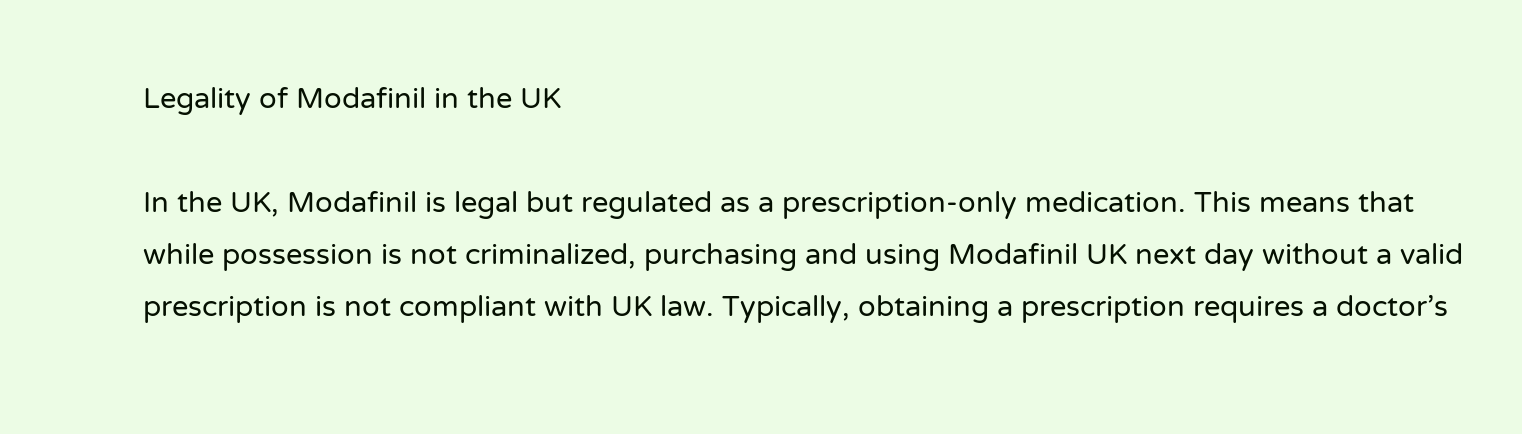Legality of Modafinil in the UK

In the UK, Modafinil is legal but regulated as a prescription-only medication. This means that while possession is not criminalized, purchasing and using Modafinil UK next day without a valid prescription is not compliant with UK law. Typically, obtaining a prescription requires a doctor’s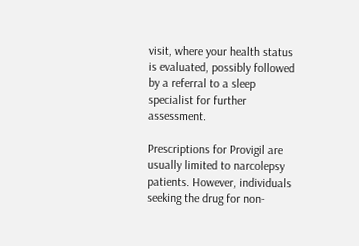visit, where your health status is evaluated, possibly followed by a referral to a sleep specialist for further assessment.

Prescriptions for Provigil are usually limited to narcolepsy patients. However, individuals seeking the drug for non-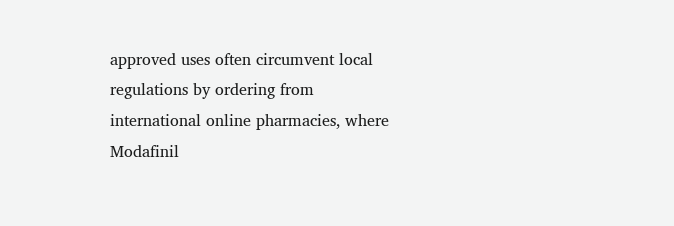approved uses often circumvent local regulations by ordering from international online pharmacies, where Modafinil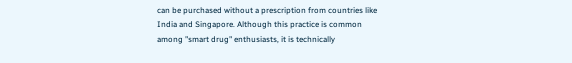can be purchased without a prescription from countries like India and Singapore. Although this practice is common among "smart drug" enthusiasts, it is technically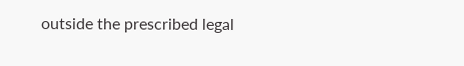outside the prescribed legal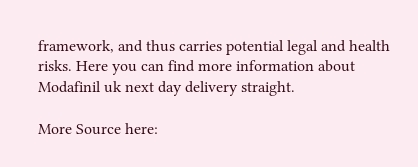framework, and thus carries potential legal and health risks. Here you can find more information about Modafinil uk next day delivery straight.

More Source here: